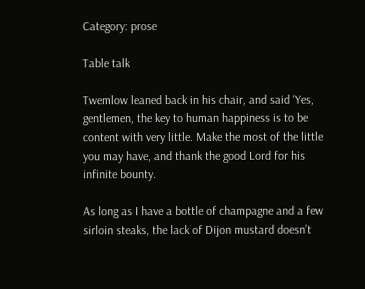Category: prose

Table talk

Twemlow leaned back in his chair, and said ‘Yes, gentlemen, the key to human happiness is to be content with very little. Make the most of the little you may have, and thank the good Lord for his infinite bounty.

As long as I have a bottle of champagne and a few sirloin steaks, the lack of Dijon mustard doesn’t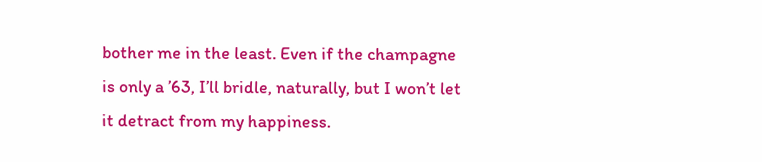bother me in the least. Even if the champagne is only a ’63, I’ll bridle, naturally, but I won’t let it detract from my happiness.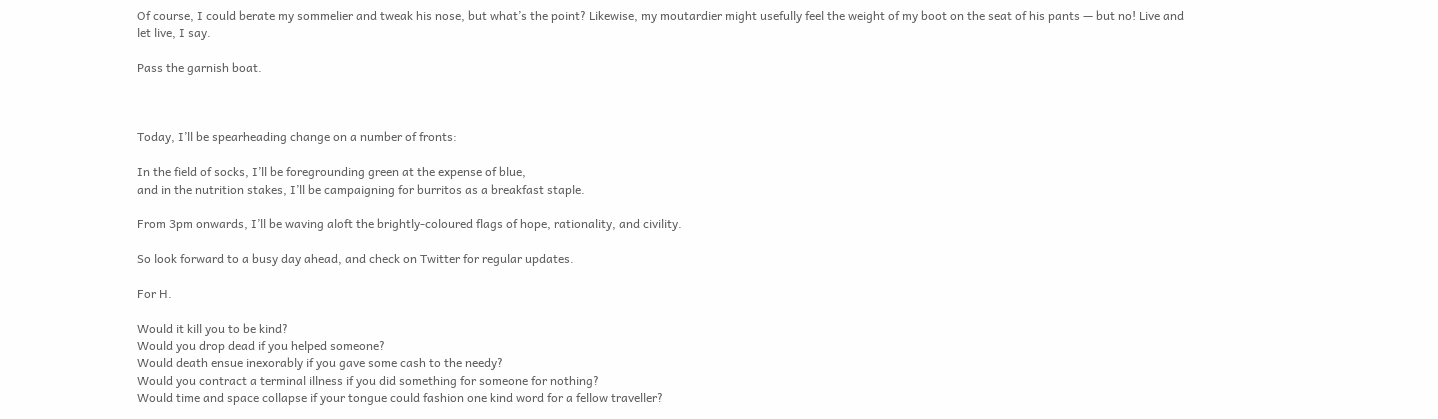Of course, I could berate my sommelier and tweak his nose, but what’s the point? Likewise, my moutardier might usefully feel the weight of my boot on the seat of his pants — but no! Live and let live, I say.

Pass the garnish boat.



Today, I’ll be spearheading change on a number of fronts:

In the field of socks, I’ll be foregrounding green at the expense of blue,
and in the nutrition stakes, I’ll be campaigning for burritos as a breakfast staple.

From 3pm onwards, I’ll be waving aloft the brightly-coloured flags of hope, rationality, and civility.

So look forward to a busy day ahead, and check on Twitter for regular updates.

For H.

Would it kill you to be kind?
Would you drop dead if you helped someone?
Would death ensue inexorably if you gave some cash to the needy?
Would you contract a terminal illness if you did something for someone for nothing?
Would time and space collapse if your tongue could fashion one kind word for a fellow traveller?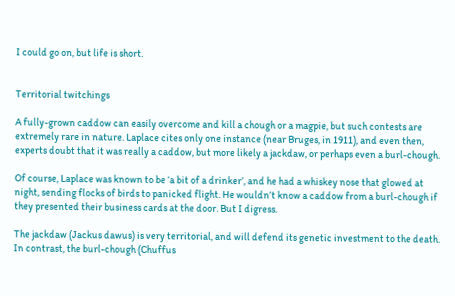I could go on, but life is short.


Territorial twitchings

A fully-grown caddow can easily overcome and kill a chough or a magpie, but such contests are extremely rare in nature. Laplace cites only one instance (near Bruges, in 1911), and even then, experts doubt that it was really a caddow, but more likely a jackdaw, or perhaps even a burl-chough.

Of course, Laplace was known to be ‘a bit of a drinker’, and he had a whiskey nose that glowed at night, sending flocks of birds to panicked flight. He wouldn’t know a caddow from a burl-chough if they presented their business cards at the door. But I digress.

The jackdaw (Jackus dawus) is very territorial, and will defend its genetic investment to the death. In contrast, the burl-chough (Chuffus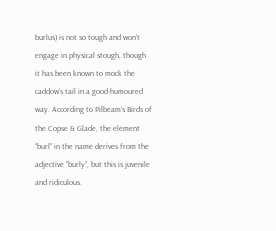burlus) is not so tough and won’t engage in physical stough, though it has been known to mock the caddow’s tail in a good-humoured way. According to Pilbeam’s Birds of the Copse & Glade, the element “burl” in the name derives from the adjective “burly”, but this is juvenile and ridiculous.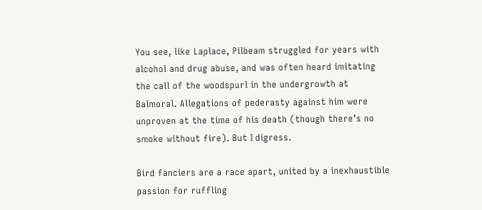You see, like Laplace, Pilbeam struggled for years with alcohol and drug abuse, and was often heard imitating the call of the woodspurl in the undergrowth at Balmoral. Allegations of pederasty against him were unproven at the time of his death (though there’s no smoke without fire). But I digress.

Bird fanciers are a race apart, united by a inexhaustible passion for ruffling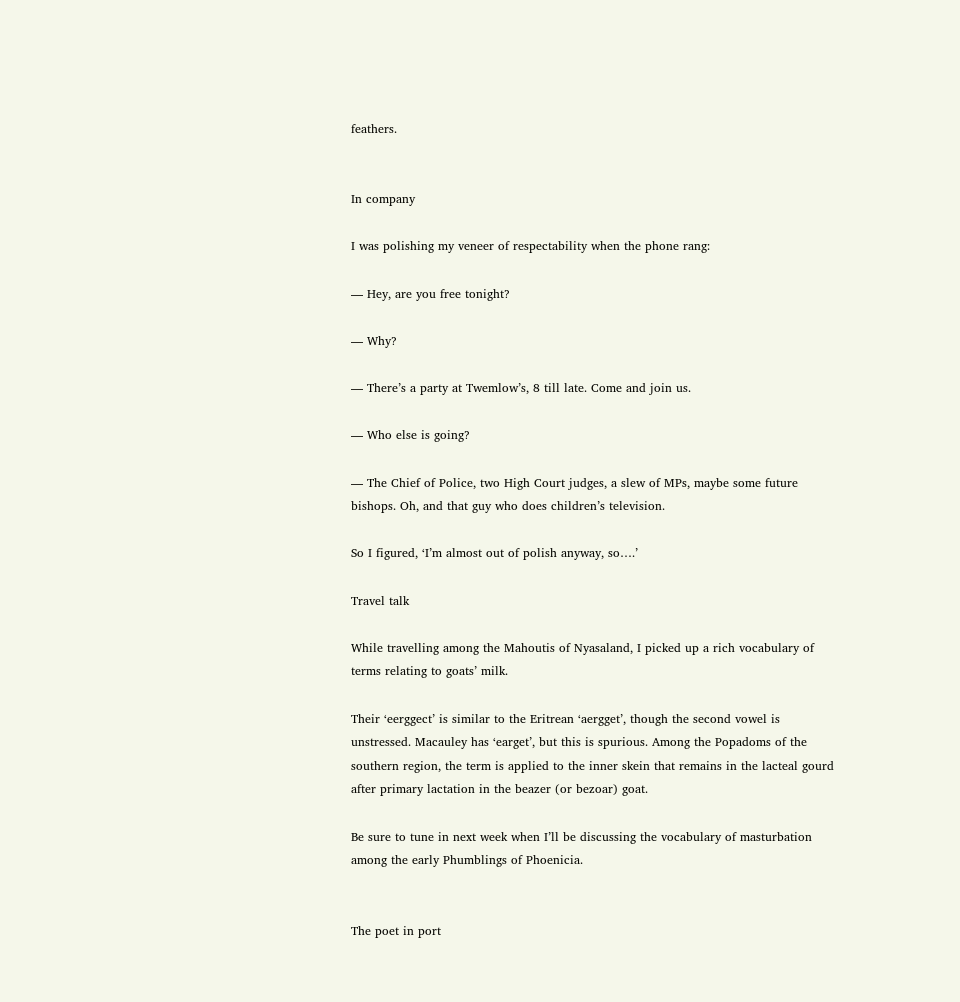feathers.


In company

I was polishing my veneer of respectability when the phone rang:

— Hey, are you free tonight?

— Why?

— There’s a party at Twemlow’s, 8 till late. Come and join us.

— Who else is going?

— The Chief of Police, two High Court judges, a slew of MPs, maybe some future bishops. Oh, and that guy who does children’s television.

So I figured, ‘I’m almost out of polish anyway, so….’

Travel talk

While travelling among the Mahoutis of Nyasaland, I picked up a rich vocabulary of terms relating to goats’ milk.

Their ‘eerggect’ is similar to the Eritrean ‘aergget’, though the second vowel is unstressed. Macauley has ‘earget’, but this is spurious. Among the Popadoms of the southern region, the term is applied to the inner skein that remains in the lacteal gourd after primary lactation in the beazer (or bezoar) goat.

Be sure to tune in next week when I’ll be discussing the vocabulary of masturbation among the early Phumblings of Phoenicia.


The poet in port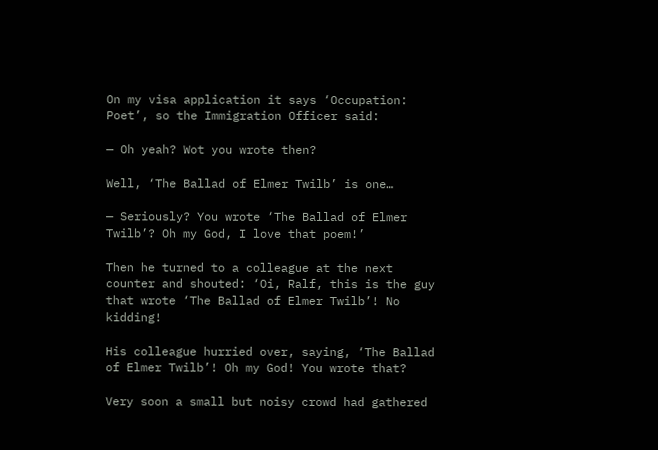On my visa application it says ‘Occupation: Poet’, so the Immigration Officer said:

— Oh yeah? Wot you wrote then?

Well, ‘The Ballad of Elmer Twilb’ is one…

— Seriously? You wrote ‘The Ballad of Elmer Twilb’? Oh my God, I love that poem!’

Then he turned to a colleague at the next counter and shouted: ‘Oi, Ralf, this is the guy that wrote ‘The Ballad of Elmer Twilb’! No kidding!

His colleague hurried over, saying, ‘The Ballad of Elmer Twilb’! Oh my God! You wrote that?

Very soon a small but noisy crowd had gathered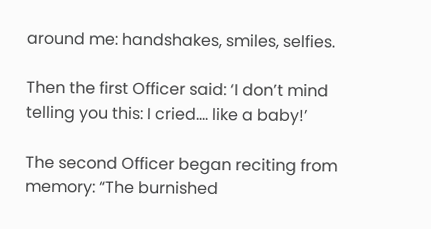around me: handshakes, smiles, selfies.

Then the first Officer said: ‘I don’t mind telling you this: I cried…. like a baby!’

The second Officer began reciting from memory: “The burnished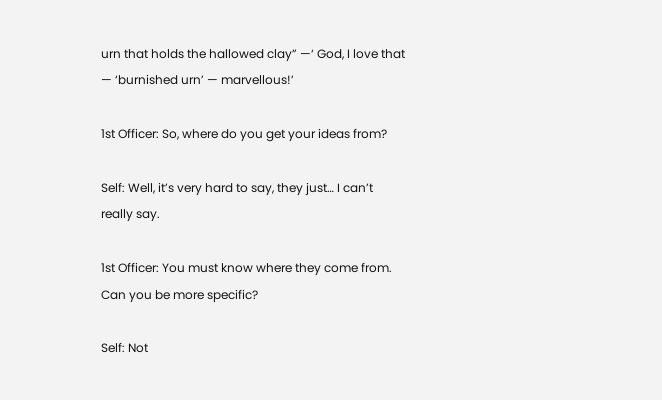urn that holds the hallowed clay” —‘ God, I love that — ‘burnished urn’ — marvellous!’

1st Officer: So, where do you get your ideas from?

Self: Well, it’s very hard to say, they just… I can’t really say.

1st Officer: You must know where they come from. Can you be more specific?

Self: Not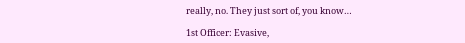really, no. They just sort of, you know…

1st Officer: Evasive,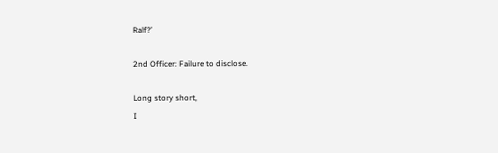Ralf?’

2nd Officer: Failure to disclose.

Long story short,
I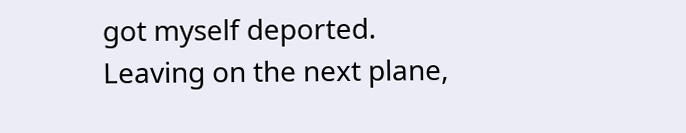got myself deported.
Leaving on the next plane,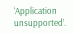‘Application unsupported’.